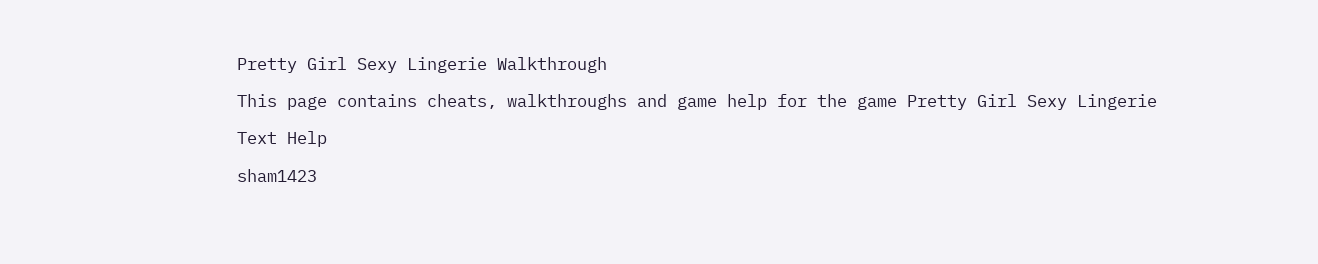Pretty Girl Sexy Lingerie Walkthrough

This page contains cheats, walkthroughs and game help for the game Pretty Girl Sexy Lingerie

Text Help

sham1423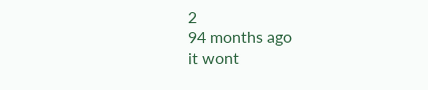2
94 months ago
it wont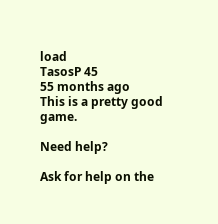load
TasosP 45
55 months ago
This is a pretty good game.

Need help?

Ask for help on the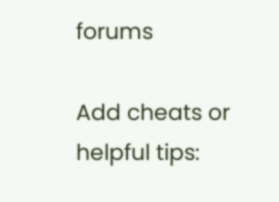forums

Add cheats or helpful tips: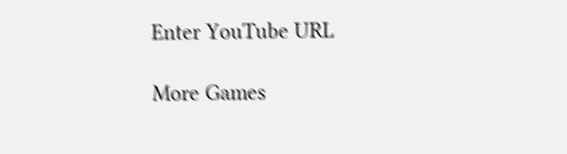Enter YouTube URL

More Games